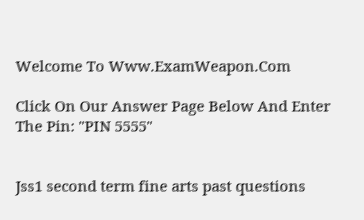Welcome To Www.ExamWeapon.Com

Click On Our Answer Page Below And Enter The Pin: "PIN 5555"


Jss1 second term fine arts past questions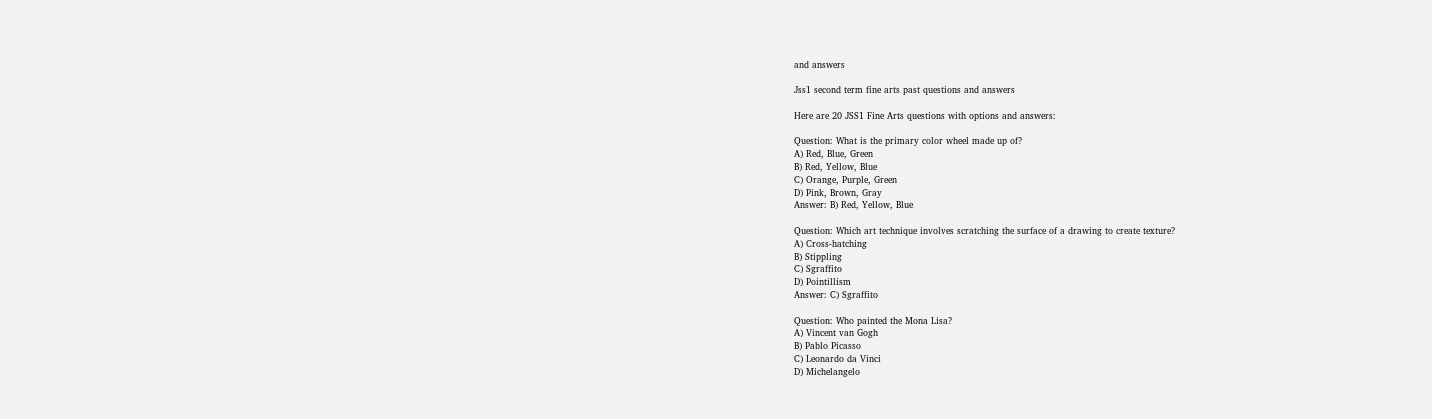and answers

Jss1 second term fine arts past questions and answers

Here are 20 JSS1 Fine Arts questions with options and answers:

Question: What is the primary color wheel made up of?
A) Red, Blue, Green
B) Red, Yellow, Blue
C) Orange, Purple, Green
D) Pink, Brown, Gray
Answer: B) Red, Yellow, Blue

Question: Which art technique involves scratching the surface of a drawing to create texture?
A) Cross-hatching
B) Stippling
C) Sgraffito
D) Pointillism
Answer: C) Sgraffito

Question: Who painted the Mona Lisa?
A) Vincent van Gogh
B) Pablo Picasso
C) Leonardo da Vinci
D) Michelangelo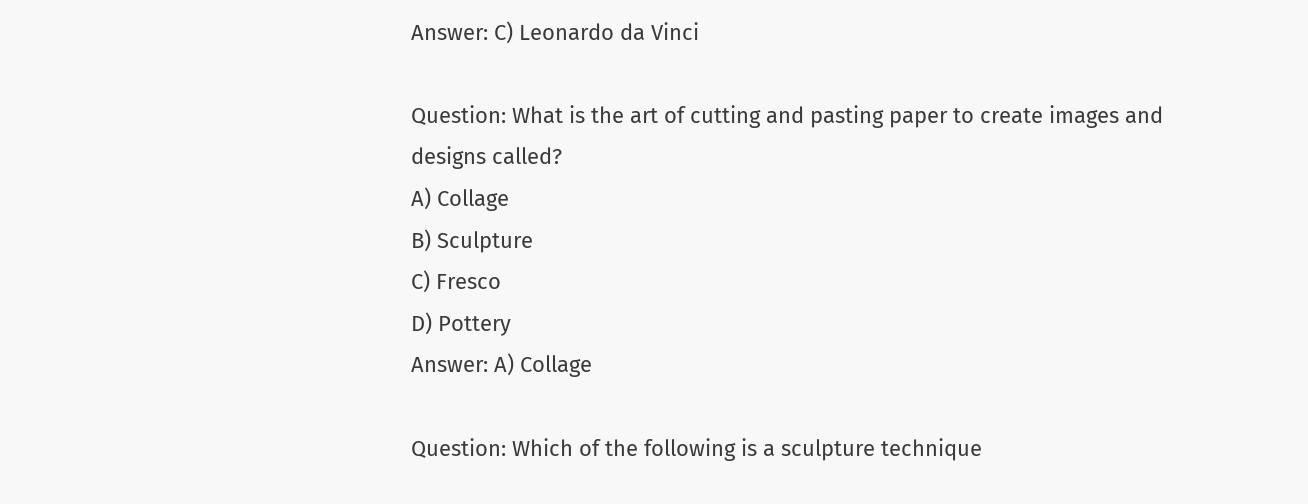Answer: C) Leonardo da Vinci

Question: What is the art of cutting and pasting paper to create images and designs called?
A) Collage
B) Sculpture
C) Fresco
D) Pottery
Answer: A) Collage

Question: Which of the following is a sculpture technique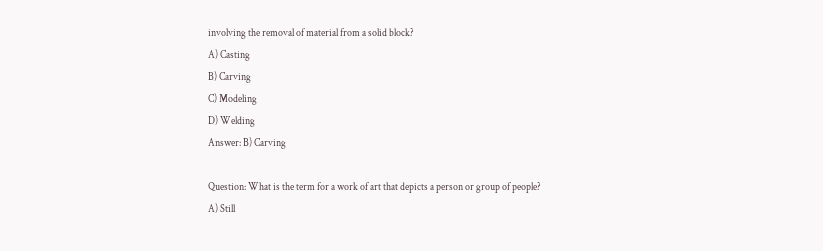involving the removal of material from a solid block?
A) Casting
B) Carving
C) Modeling
D) Welding
Answer: B) Carving

Question: What is the term for a work of art that depicts a person or group of people?
A) Still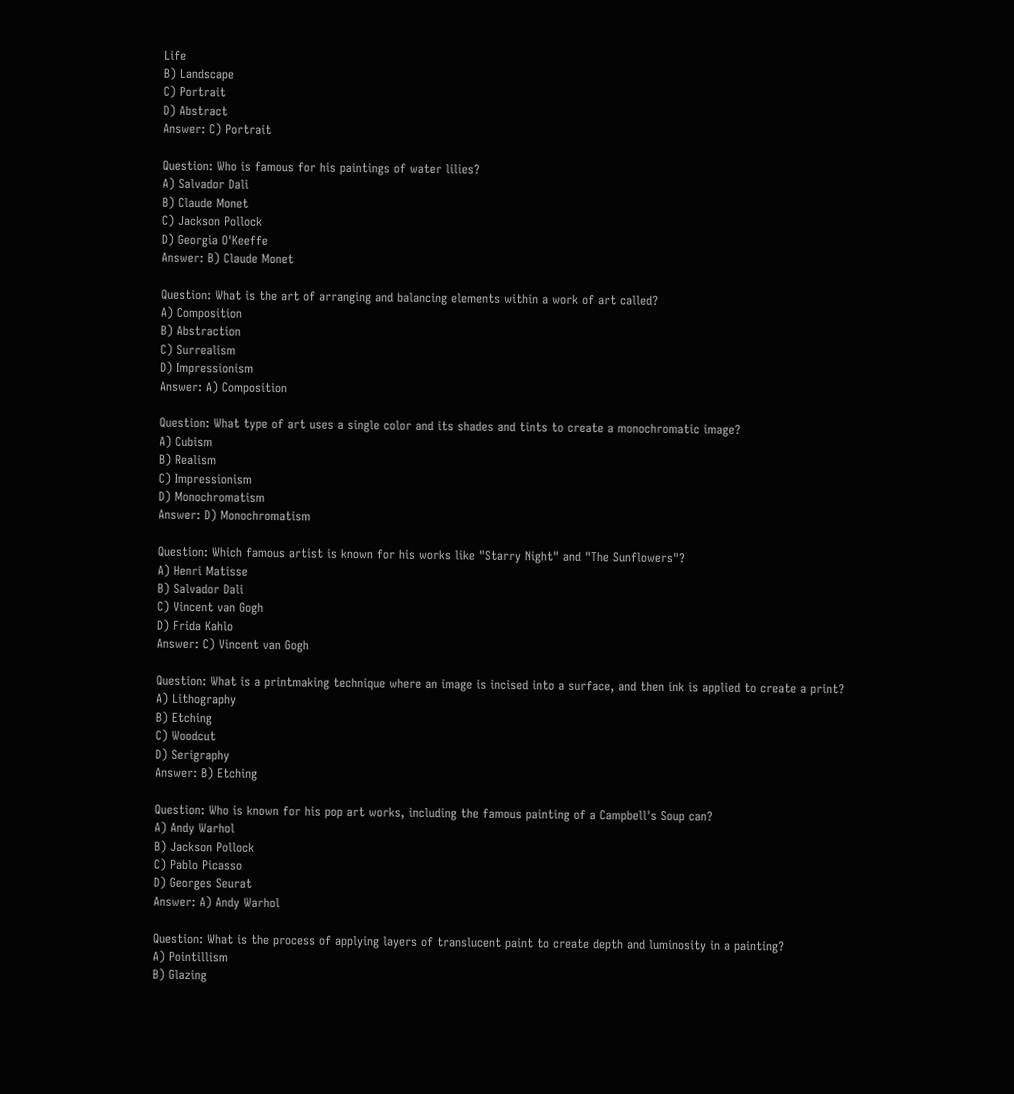Life
B) Landscape
C) Portrait
D) Abstract
Answer: C) Portrait

Question: Who is famous for his paintings of water lilies?
A) Salvador Dali
B) Claude Monet
C) Jackson Pollock
D) Georgia O'Keeffe
Answer: B) Claude Monet

Question: What is the art of arranging and balancing elements within a work of art called?
A) Composition
B) Abstraction
C) Surrealism
D) Impressionism
Answer: A) Composition

Question: What type of art uses a single color and its shades and tints to create a monochromatic image?
A) Cubism
B) Realism
C) Impressionism
D) Monochromatism
Answer: D) Monochromatism

Question: Which famous artist is known for his works like "Starry Night" and "The Sunflowers"?
A) Henri Matisse
B) Salvador Dali
C) Vincent van Gogh
D) Frida Kahlo
Answer: C) Vincent van Gogh

Question: What is a printmaking technique where an image is incised into a surface, and then ink is applied to create a print?
A) Lithography
B) Etching
C) Woodcut
D) Serigraphy
Answer: B) Etching

Question: Who is known for his pop art works, including the famous painting of a Campbell's Soup can?
A) Andy Warhol
B) Jackson Pollock
C) Pablo Picasso
D) Georges Seurat
Answer: A) Andy Warhol

Question: What is the process of applying layers of translucent paint to create depth and luminosity in a painting?
A) Pointillism
B) Glazing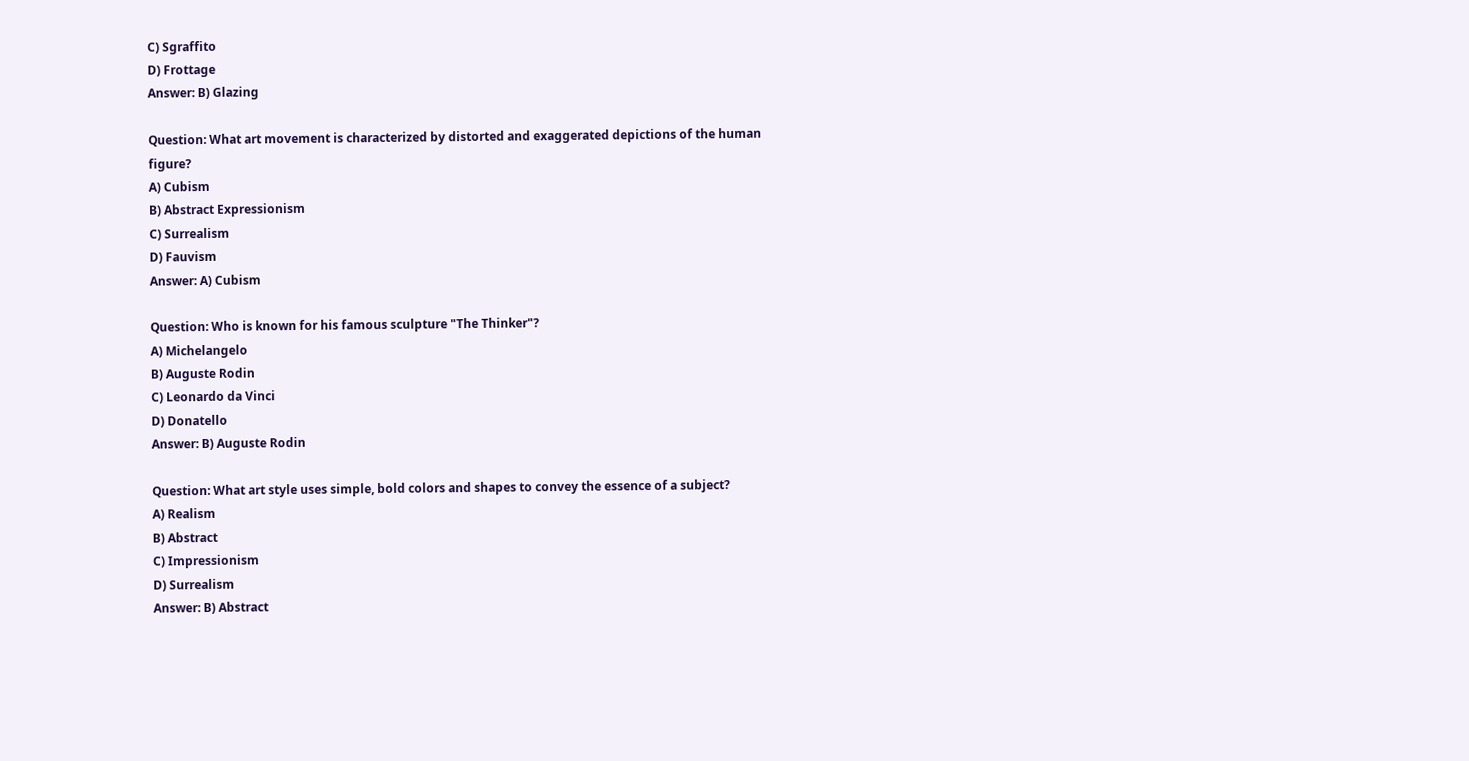C) Sgraffito
D) Frottage
Answer: B) Glazing

Question: What art movement is characterized by distorted and exaggerated depictions of the human figure?
A) Cubism
B) Abstract Expressionism
C) Surrealism
D) Fauvism
Answer: A) Cubism

Question: Who is known for his famous sculpture "The Thinker"?
A) Michelangelo
B) Auguste Rodin
C) Leonardo da Vinci
D) Donatello
Answer: B) Auguste Rodin

Question: What art style uses simple, bold colors and shapes to convey the essence of a subject?
A) Realism
B) Abstract
C) Impressionism
D) Surrealism
Answer: B) Abstract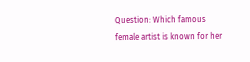Question: Which famous female artist is known for her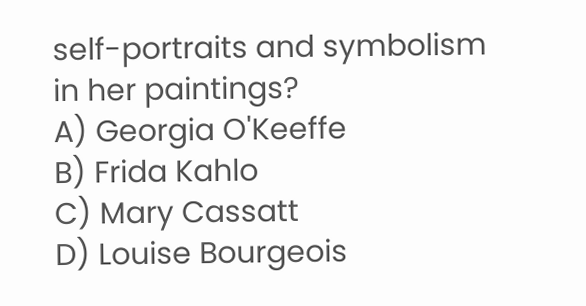self-portraits and symbolism in her paintings?
A) Georgia O'Keeffe
B) Frida Kahlo
C) Mary Cassatt
D) Louise Bourgeois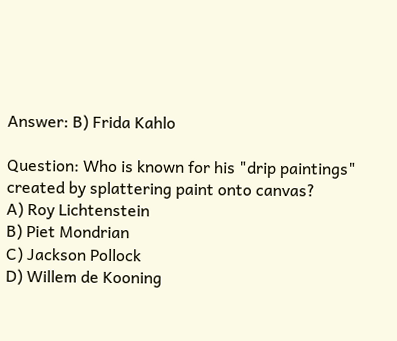Answer: B) Frida Kahlo

Question: Who is known for his "drip paintings" created by splattering paint onto canvas?
A) Roy Lichtenstein
B) Piet Mondrian
C) Jackson Pollock
D) Willem de Kooning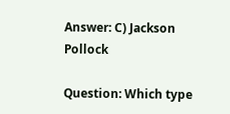Answer: C) Jackson Pollock

Question: Which type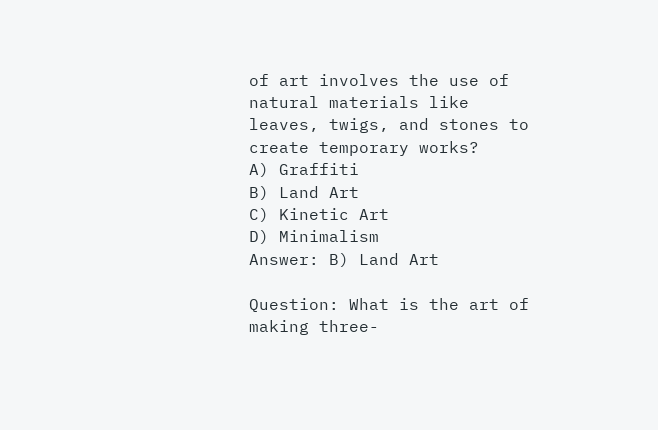of art involves the use of natural materials like leaves, twigs, and stones to create temporary works?
A) Graffiti
B) Land Art
C) Kinetic Art
D) Minimalism
Answer: B) Land Art

Question: What is the art of making three-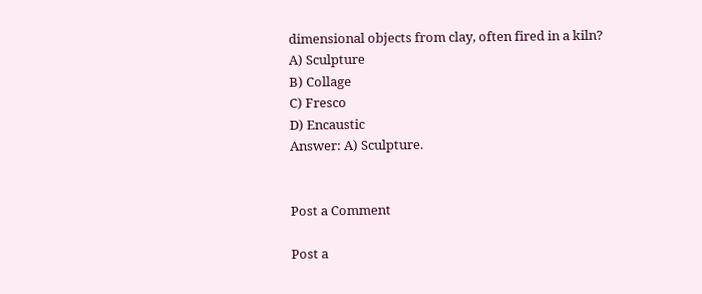dimensional objects from clay, often fired in a kiln?
A) Sculpture
B) Collage
C) Fresco
D) Encaustic
Answer: A) Sculpture.


Post a Comment

Post a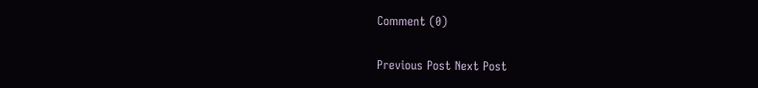Comment (0)

Previous Post Next Post